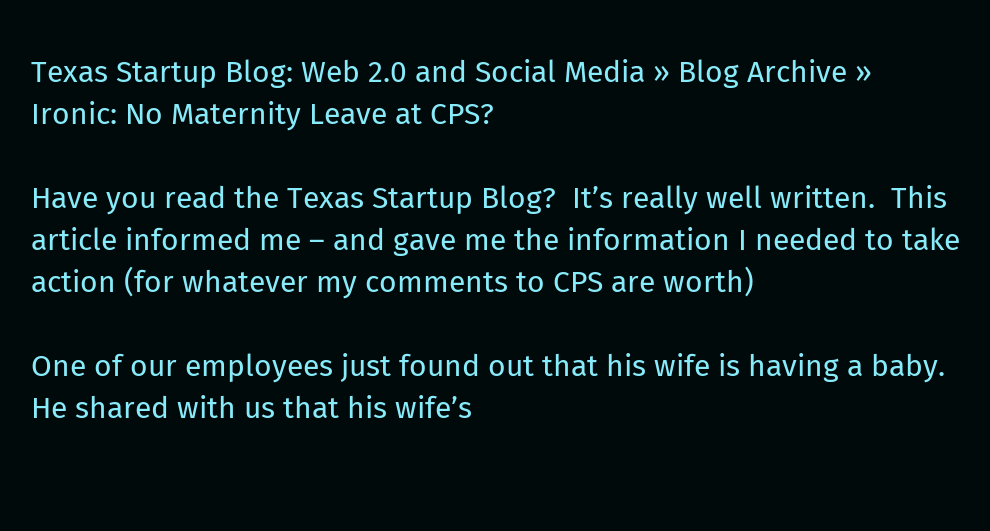Texas Startup Blog: Web 2.0 and Social Media » Blog Archive » Ironic: No Maternity Leave at CPS?

Have you read the Texas Startup Blog?  It’s really well written.  This article informed me – and gave me the information I needed to take action (for whatever my comments to CPS are worth)

One of our employees just found out that his wife is having a baby.  He shared with us that his wife’s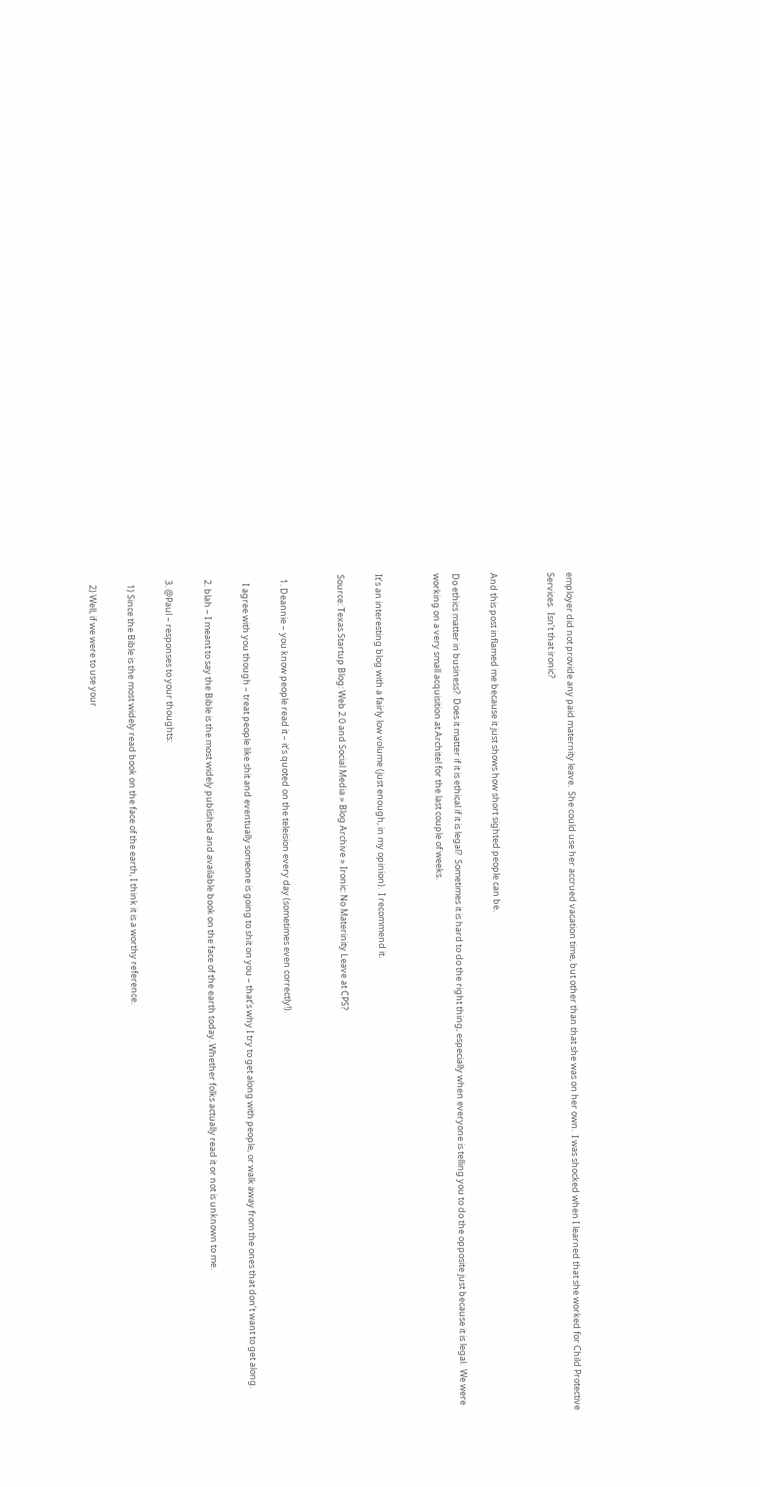employer did not provide any paid maternity leave.  She could use her accrued vacation time, but other than that she was on her own.  I was shocked when I learned that she worked for Child Protective Services.  Isn’t that ironic?


And this post inflamed me because it just shows how short sighted people can be.

Do ethics matter in business?  Does it matter if it is ethical if it is legal?  Sometimes it is hard to do the right thing, especially when everyone is telling you to do the opposite just because it is legal.  We were working on a very small acquisition at Architel for the last couple of weeks.


It’s an interesting blog with a fairly low volume (just enough, in my opinion).  I recommend it.

Source: Texas Startup Blog: Web 2.0 and Social Media » Blog Archive » Ironic: No Materinity Leave at CPS?


  1. Deannie – you know people read it – it’s quoted on the teleision every day (sometimes even correctly!).

    I agree with you though – treat people like shit and eventually someone is going to shit on you – that’s why I try to get along with people, or walk away from the ones that don’t want to get along.

  2. blah – I meant to say the Bible is the most widely published and available book on the face of the earth today. Whether folks actually read it or not is unknown to me.

  3. @Paul – responses to your thoughts:

    1) Since the Bible is the most widely read book on the face of the earth, I think it is a worthy reference.

    2) Well, if we were to use your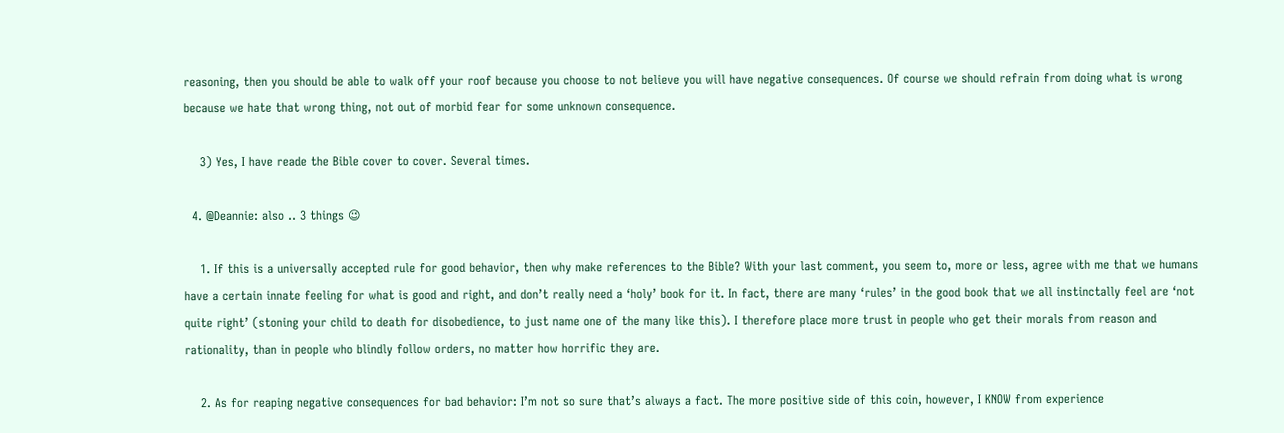reasoning, then you should be able to walk off your roof because you choose to not believe you will have negative consequences. Of course we should refrain from doing what is wrong because we hate that wrong thing, not out of morbid fear for some unknown consequence.

    3) Yes, I have reade the Bible cover to cover. Several times.

  4. @Deannie: also .. 3 things 😉

    1. If this is a universally accepted rule for good behavior, then why make references to the Bible? With your last comment, you seem to, more or less, agree with me that we humans have a certain innate feeling for what is good and right, and don’t really need a ‘holy’ book for it. In fact, there are many ‘rules’ in the good book that we all instinctally feel are ‘not quite right’ (stoning your child to death for disobedience, to just name one of the many like this). I therefore place more trust in people who get their morals from reason and rationality, than in people who blindly follow orders, no matter how horrific they are.

    2. As for reaping negative consequences for bad behavior: I’m not so sure that’s always a fact. The more positive side of this coin, however, I KNOW from experience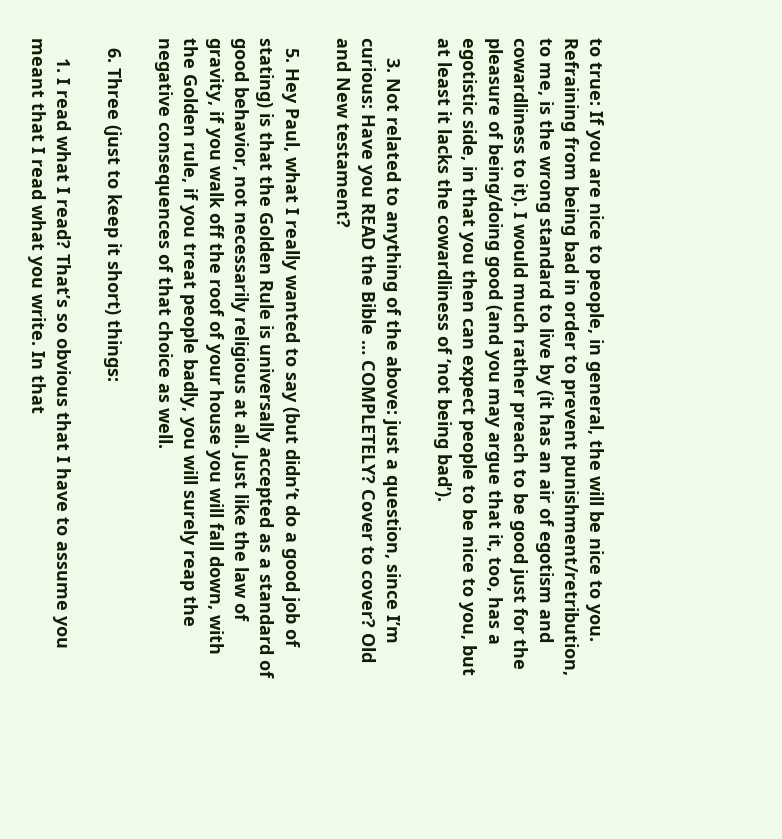to true: If you are nice to people, in general, the will be nice to you. Refraining from being bad in order to prevent punishment/retribution, to me, is the wrong standard to live by (it has an air of egotism and cowardliness to it). I would much rather preach to be good just for the pleasure of being/doing good (and you may argue that it, too, has a egotistic side, in that you then can expect people to be nice to you, but at least it lacks the cowardliness of ‘not being bad’).

    3. Not related to anything of the above: just a question, since I’m curious: Have you READ the Bible … COMPLETELY? Cover to cover? Old and New testament?

  5. Hey Paul, what I really wanted to say (but didn’t do a good job of stating) is that the Golden Rule is universally accepted as a standard of good behavior, not necessarily religious at all. Just like the law of gravity, if you walk off the roof of your house you will fall down, with the Golden rule, if you treat people badly, you will surely reap the negative consequences of that choice as well.

  6. Three (just to keep it short) things:

    1. I read what I read? That’s so obvious that I have to assume you meant that I read what you write. In that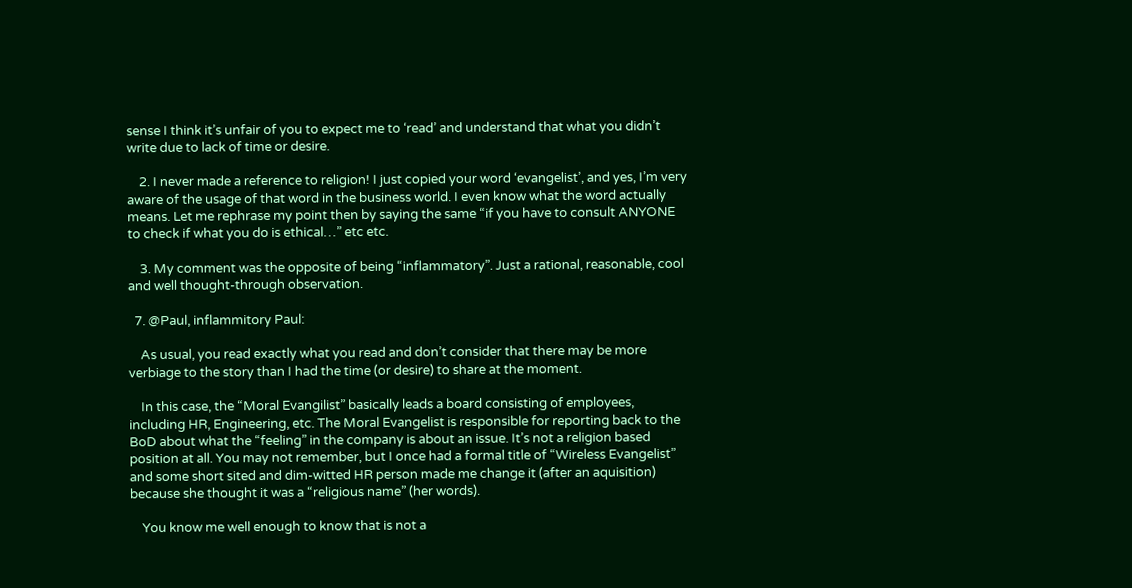sense I think it’s unfair of you to expect me to ‘read’ and understand that what you didn’t write due to lack of time or desire.

    2. I never made a reference to religion! I just copied your word ‘evangelist’, and yes, I’m very aware of the usage of that word in the business world. I even know what the word actually means. Let me rephrase my point then by saying the same “if you have to consult ANYONE to check if what you do is ethical…” etc etc.

    3. My comment was the opposite of being “inflammatory”. Just a rational, reasonable, cool and well thought-through observation.

  7. @Paul, inflammitory Paul:

    As usual, you read exactly what you read and don’t consider that there may be more verbiage to the story than I had the time (or desire) to share at the moment.

    In this case, the “Moral Evangilist” basically leads a board consisting of employees, including HR, Engineering, etc. The Moral Evangelist is responsible for reporting back to the BoD about what the “feeling” in the company is about an issue. It’s not a religion based position at all. You may not remember, but I once had a formal title of “Wireless Evangelist” and some short sited and dim-witted HR person made me change it (after an aquisition) because she thought it was a “religious name” (her words).

    You know me well enough to know that is not a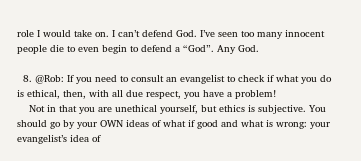role I would take on. I can’t defend God. I’ve seen too many innocent people die to even begin to defend a “God”. Any God.

  8. @Rob: If you need to consult an evangelist to check if what you do is ethical, then, with all due respect, you have a problem!
    Not in that you are unethical yourself, but ethics is subjective. You should go by your OWN ideas of what if good and what is wrong: your evangelist’s idea of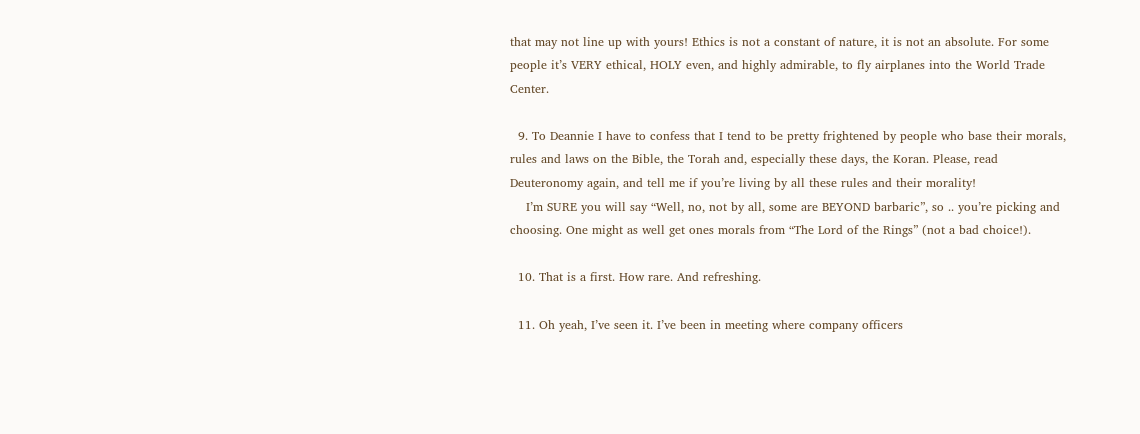that may not line up with yours! Ethics is not a constant of nature, it is not an absolute. For some people it’s VERY ethical, HOLY even, and highly admirable, to fly airplanes into the World Trade Center.

  9. To Deannie I have to confess that I tend to be pretty frightened by people who base their morals, rules and laws on the Bible, the Torah and, especially these days, the Koran. Please, read Deuteronomy again, and tell me if you’re living by all these rules and their morality!
    I’m SURE you will say “Well, no, not by all, some are BEYOND barbaric”, so .. you’re picking and choosing. One might as well get ones morals from “The Lord of the Rings” (not a bad choice!).

  10. That is a first. How rare. And refreshing.

  11. Oh yeah, I’ve seen it. I’ve been in meeting where company officers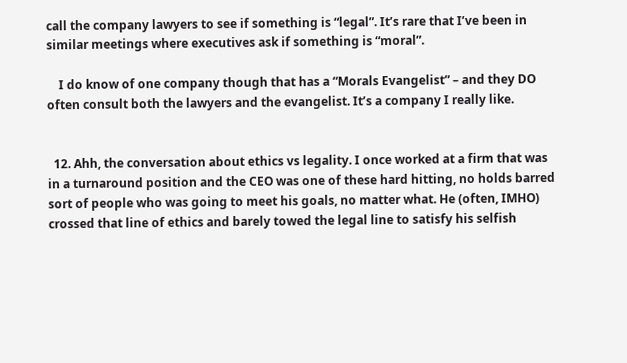call the company lawyers to see if something is “legal”. It’s rare that I’ve been in similar meetings where executives ask if something is “moral”.

    I do know of one company though that has a “Morals Evangelist” – and they DO often consult both the lawyers and the evangelist. It’s a company I really like.


  12. Ahh, the conversation about ethics vs legality. I once worked at a firm that was in a turnaround position and the CEO was one of these hard hitting, no holds barred sort of people who was going to meet his goals, no matter what. He (often, IMHO) crossed that line of ethics and barely towed the legal line to satisfy his selfish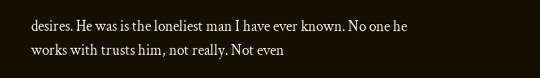desires. He was is the loneliest man I have ever known. No one he works with trusts him, not really. Not even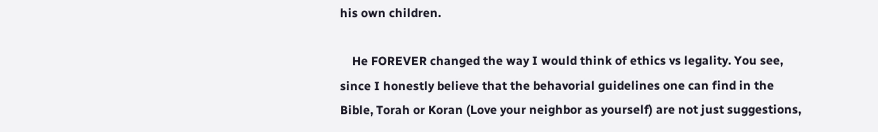his own children.

    He FOREVER changed the way I would think of ethics vs legality. You see, since I honestly believe that the behavorial guidelines one can find in the Bible, Torah or Koran (Love your neighbor as yourself) are not just suggestions,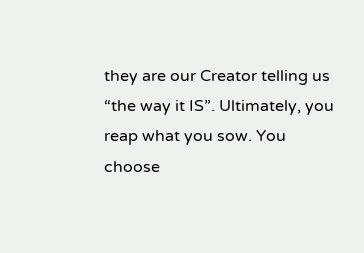they are our Creator telling us “the way it IS”. Ultimately, you reap what you sow. You choose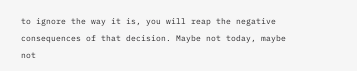to ignore the way it is, you will reap the negative consequences of that decision. Maybe not today, maybe not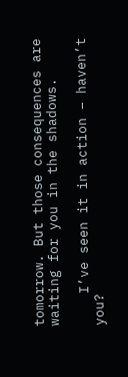tomorrow. But those consequences are waiting for you in the shadows.

    I’ve seen it in action – haven’t you?